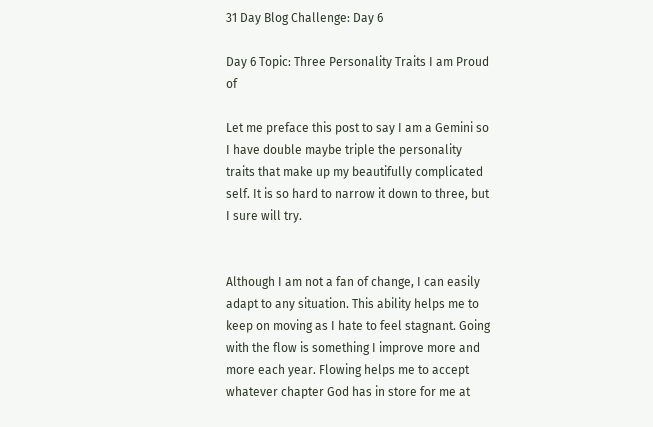31 Day Blog Challenge: Day 6

Day 6 Topic: Three Personality Traits I am Proud of

Let me preface this post to say I am a Gemini so I have double maybe triple the personality traits that make up my beautifully complicated self. It is so hard to narrow it down to three, but I sure will try.


Although I am not a fan of change, I can easily adapt to any situation. This ability helps me to keep on moving as I hate to feel stagnant. Going with the flow is something I improve more and more each year. Flowing helps me to accept whatever chapter God has in store for me at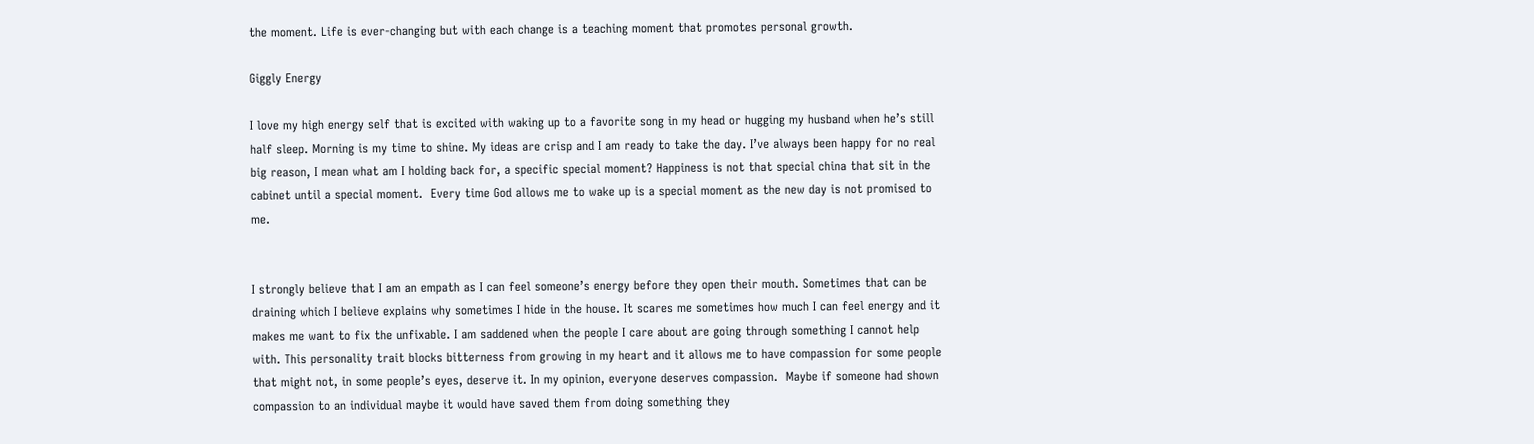the moment. Life is ever-changing but with each change is a teaching moment that promotes personal growth.

Giggly Energy

I love my high energy self that is excited with waking up to a favorite song in my head or hugging my husband when he’s still half sleep. Morning is my time to shine. My ideas are crisp and I am ready to take the day. I’ve always been happy for no real big reason, I mean what am I holding back for, a specific special moment? Happiness is not that special china that sit in the cabinet until a special moment.  Every time God allows me to wake up is a special moment as the new day is not promised to me.


I strongly believe that I am an empath as I can feel someone’s energy before they open their mouth. Sometimes that can be draining which I believe explains why sometimes I hide in the house. It scares me sometimes how much I can feel energy and it makes me want to fix the unfixable. I am saddened when the people I care about are going through something I cannot help with. This personality trait blocks bitterness from growing in my heart and it allows me to have compassion for some people that might not, in some people’s eyes, deserve it. In my opinion, everyone deserves compassion.  Maybe if someone had shown compassion to an individual maybe it would have saved them from doing something they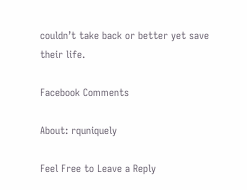couldn’t take back or better yet save their life.

Facebook Comments

About: rquniquely

Feel Free to Leave a Reply